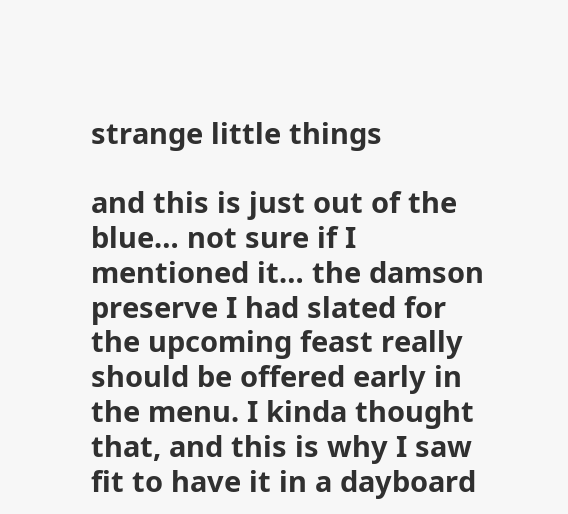strange little things

and this is just out of the blue… not sure if I mentioned it… the damson preserve I had slated for the upcoming feast really should be offered early in the menu. I kinda thought that, and this is why I saw fit to have it in a dayboard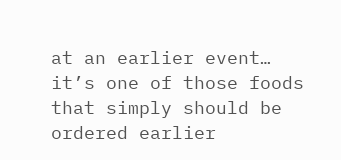at an earlier event… it’s one of those foods that simply should be ordered earlier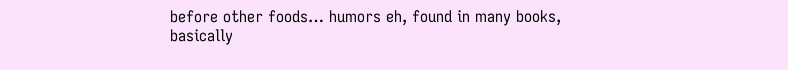before other foods… humors eh, found in many books, basically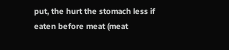put, the hurt the stomach less if eaten before meat (meat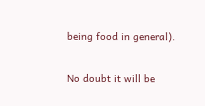being food in general).

No doubt it will be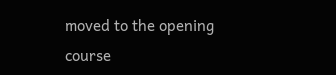moved to the opening course